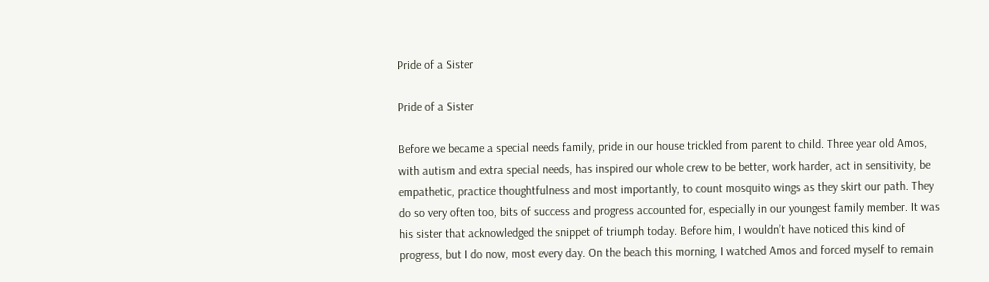Pride of a Sister

Pride of a Sister

Before we became a special needs family, pride in our house trickled from parent to child. Three year old Amos, with autism and extra special needs, has inspired our whole crew to be better, work harder, act in sensitivity, be empathetic, practice thoughtfulness and most importantly, to count mosquito wings as they skirt our path. They do so very often too, bits of success and progress accounted for, especially in our youngest family member. It was his sister that acknowledged the snippet of triumph today. Before him, I wouldn’t have noticed this kind of progress, but I do now, most every day. On the beach this morning, I watched Amos and forced myself to remain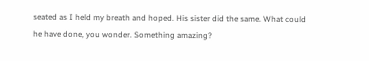seated as I held my breath and hoped. His sister did the same. What could he have done, you wonder. Something amazing?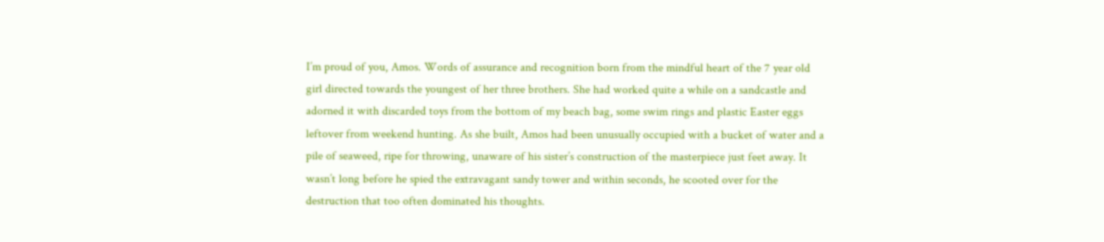I’m proud of you, Amos. Words of assurance and recognition born from the mindful heart of the 7 year old girl directed towards the youngest of her three brothers. She had worked quite a while on a sandcastle and adorned it with discarded toys from the bottom of my beach bag, some swim rings and plastic Easter eggs leftover from weekend hunting. As she built, Amos had been unusually occupied with a bucket of water and a pile of seaweed, ripe for throwing, unaware of his sister’s construction of the masterpiece just feet away. It wasn’t long before he spied the extravagant sandy tower and within seconds, he scooted over for the destruction that too often dominated his thoughts.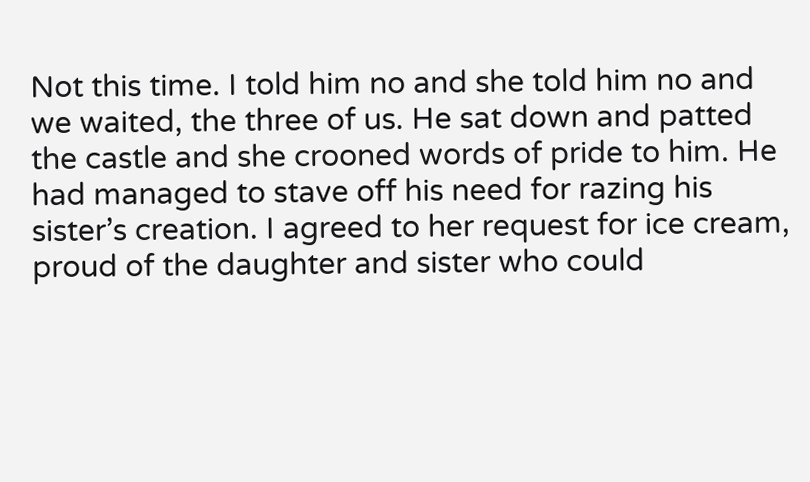Not this time. I told him no and she told him no and we waited, the three of us. He sat down and patted the castle and she crooned words of pride to him. He had managed to stave off his need for razing his sister’s creation. I agreed to her request for ice cream, proud of the daughter and sister who could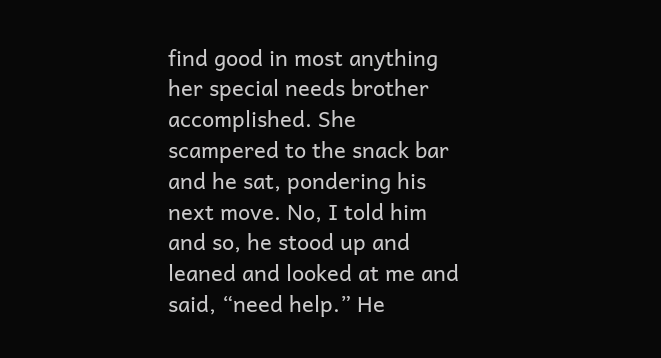find good in most anything her special needs brother accomplished. She scampered to the snack bar and he sat, pondering his next move. No, I told him and so, he stood up and leaned and looked at me and said, “need help.” He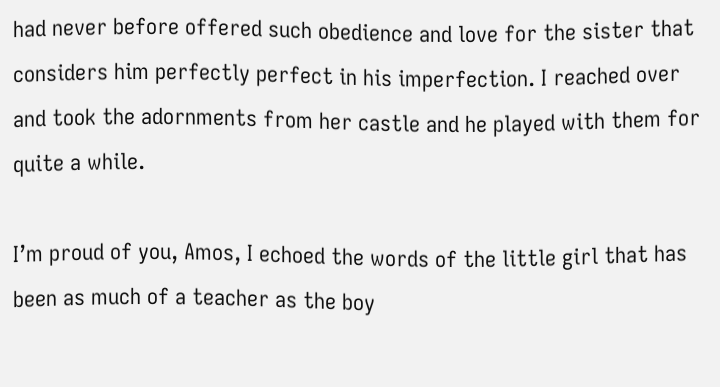had never before offered such obedience and love for the sister that considers him perfectly perfect in his imperfection. I reached over and took the adornments from her castle and he played with them for quite a while.

I’m proud of you, Amos, I echoed the words of the little girl that has been as much of a teacher as the boy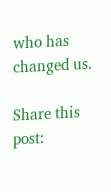who has changed us.

Share this post: